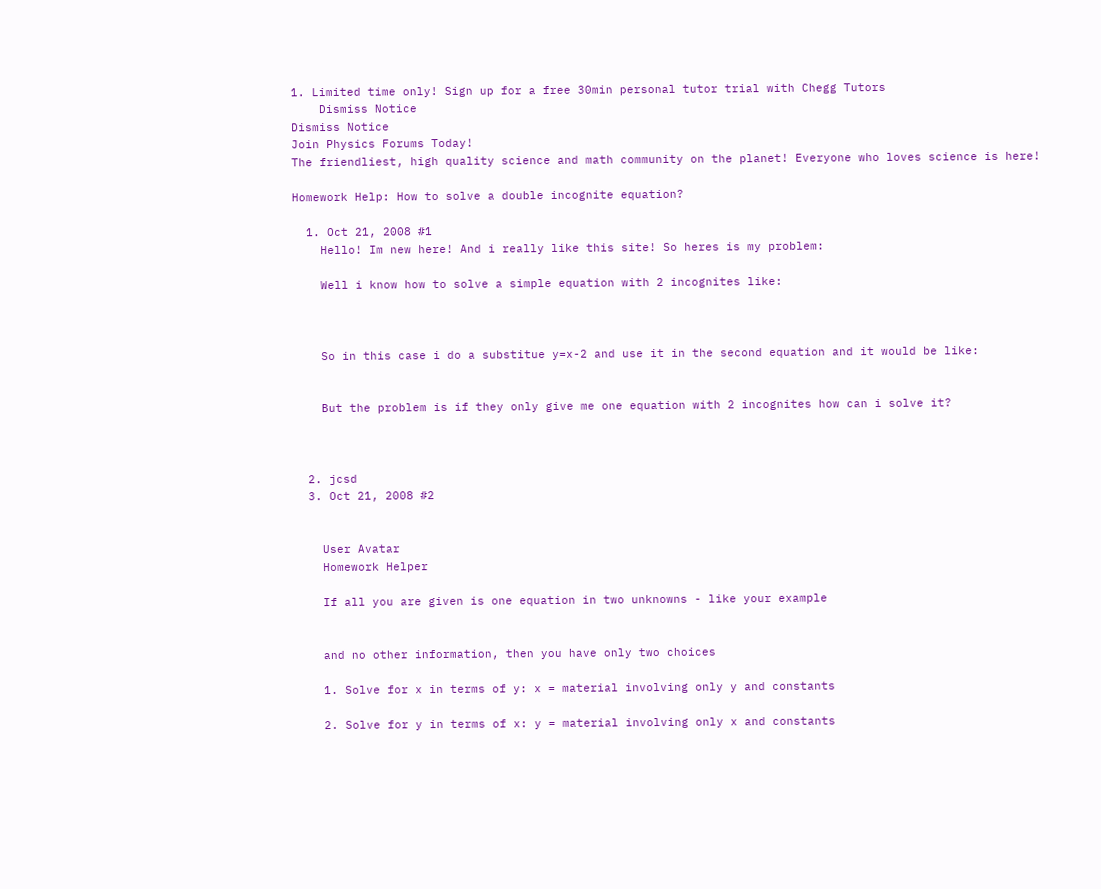1. Limited time only! Sign up for a free 30min personal tutor trial with Chegg Tutors
    Dismiss Notice
Dismiss Notice
Join Physics Forums Today!
The friendliest, high quality science and math community on the planet! Everyone who loves science is here!

Homework Help: How to solve a double incognite equation?

  1. Oct 21, 2008 #1
    Hello! Im new here! And i really like this site! So heres is my problem:

    Well i know how to solve a simple equation with 2 incognites like:



    So in this case i do a substitue y=x-2 and use it in the second equation and it would be like:


    But the problem is if they only give me one equation with 2 incognites how can i solve it?



  2. jcsd
  3. Oct 21, 2008 #2


    User Avatar
    Homework Helper

    If all you are given is one equation in two unknowns - like your example


    and no other information, then you have only two choices

    1. Solve for x in terms of y: x = material involving only y and constants

    2. Solve for y in terms of x: y = material involving only x and constants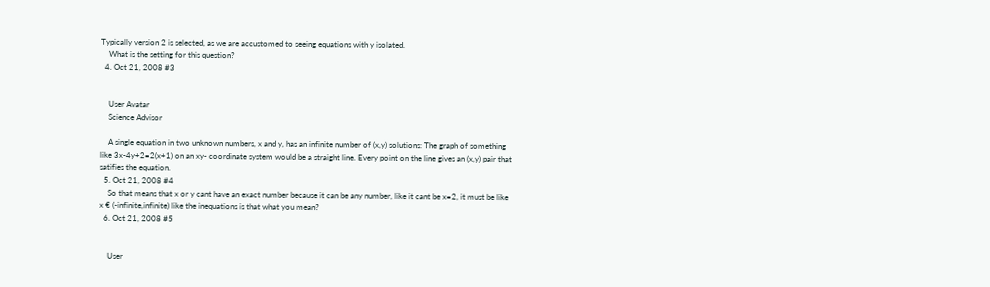Typically version 2 is selected, as we are accustomed to seeing equations with y isolated.
    What is the setting for this question?
  4. Oct 21, 2008 #3


    User Avatar
    Science Advisor

    A single equation in two unknown numbers, x and y, has an infinite number of (x,y) solutions: The graph of something like 3x-4y+2=2(x+1) on an xy- coordinate system would be a straight line. Every point on the line gives an (x,y) pair that satifies the equation.
  5. Oct 21, 2008 #4
    So that means that x or y cant have an exact number because it can be any number, like it cant be x=2, it must be like x € (-infinite,infinite) like the inequations is that what you mean?
  6. Oct 21, 2008 #5


    User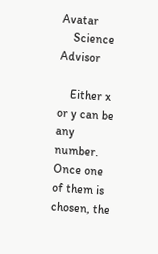Avatar
    Science Advisor

    Either x or y can be any number. Once one of them is chosen, the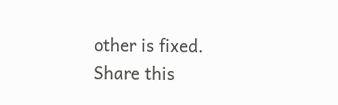other is fixed.
Share this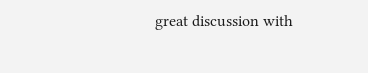great discussion with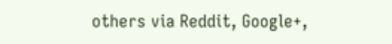others via Reddit, Google+,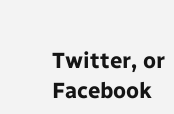Twitter, or Facebook